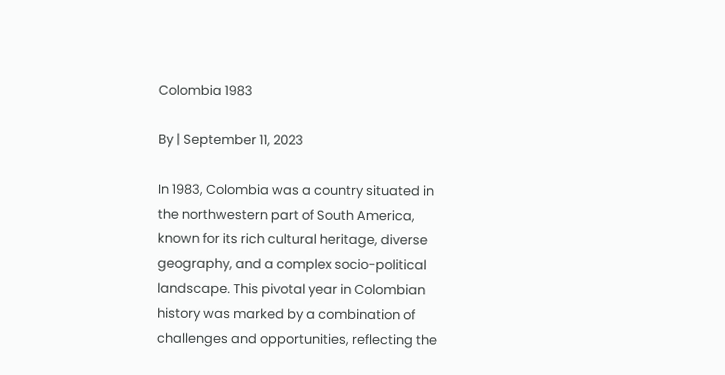Colombia 1983

By | September 11, 2023

In 1983, Colombia was a country situated in the northwestern part of South America, known for its rich cultural heritage, diverse geography, and a complex socio-political landscape. This pivotal year in Colombian history was marked by a combination of challenges and opportunities, reflecting the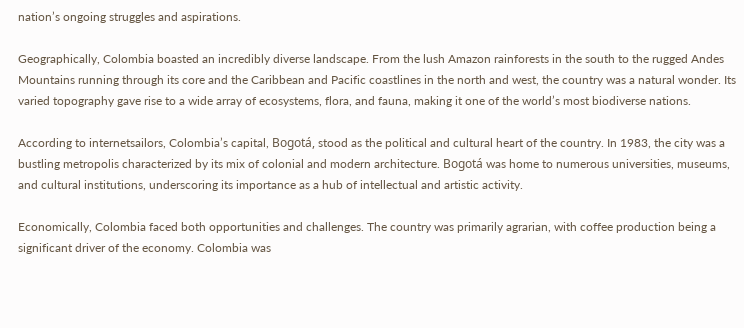nation’s ongoing struggles and aspirations.

Geographically, Colombia boasted an incredibly diverse landscape. From the lush Amazon rainforests in the south to the rugged Andes Mountains running through its core and the Caribbean and Pacific coastlines in the north and west, the country was a natural wonder. Its varied topography gave rise to a wide array of ecosystems, flora, and fauna, making it one of the world’s most biodiverse nations.

According to internetsailors, Colombia’s capital, Bogotá, stood as the political and cultural heart of the country. In 1983, the city was a bustling metropolis characterized by its mix of colonial and modern architecture. Bogotá was home to numerous universities, museums, and cultural institutions, underscoring its importance as a hub of intellectual and artistic activity.

Economically, Colombia faced both opportunities and challenges. The country was primarily agrarian, with coffee production being a significant driver of the economy. Colombia was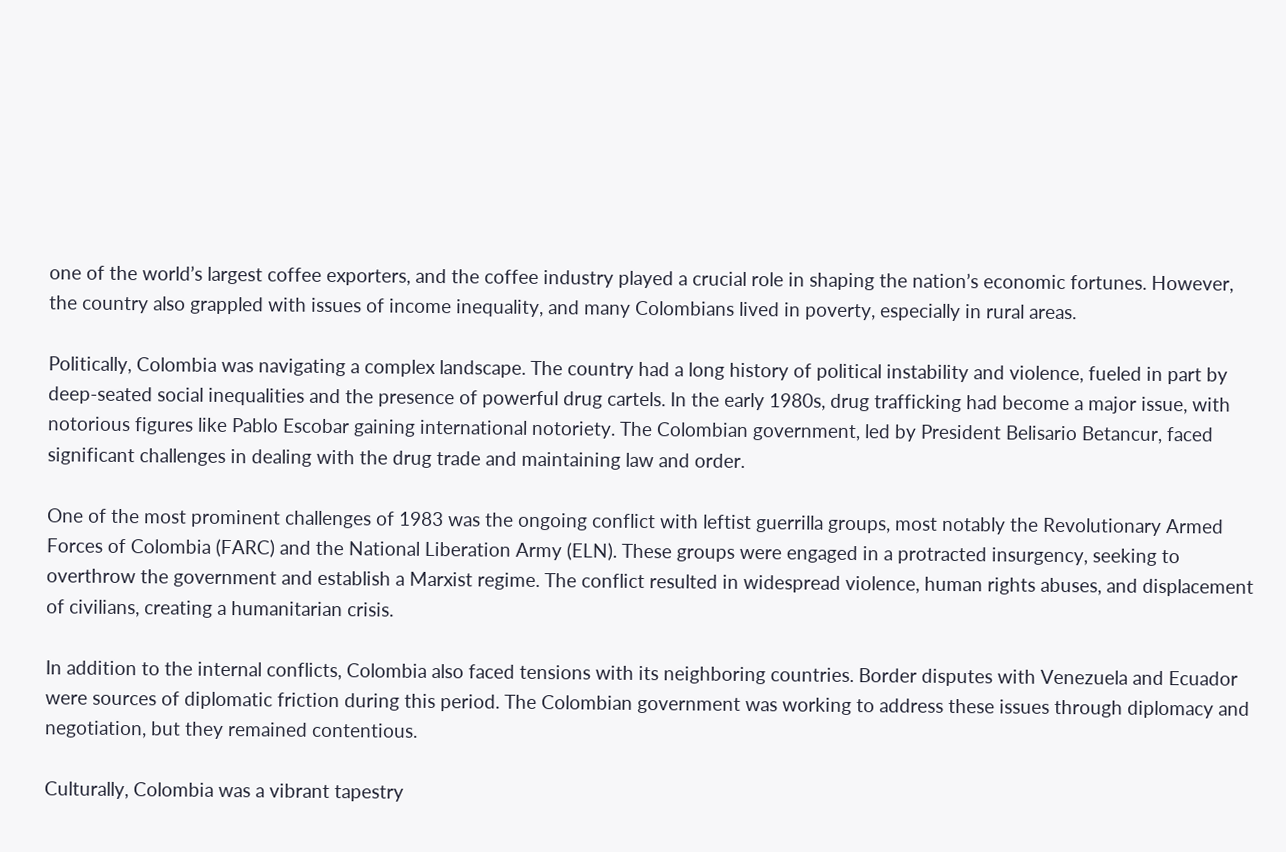one of the world’s largest coffee exporters, and the coffee industry played a crucial role in shaping the nation’s economic fortunes. However, the country also grappled with issues of income inequality, and many Colombians lived in poverty, especially in rural areas.

Politically, Colombia was navigating a complex landscape. The country had a long history of political instability and violence, fueled in part by deep-seated social inequalities and the presence of powerful drug cartels. In the early 1980s, drug trafficking had become a major issue, with notorious figures like Pablo Escobar gaining international notoriety. The Colombian government, led by President Belisario Betancur, faced significant challenges in dealing with the drug trade and maintaining law and order.

One of the most prominent challenges of 1983 was the ongoing conflict with leftist guerrilla groups, most notably the Revolutionary Armed Forces of Colombia (FARC) and the National Liberation Army (ELN). These groups were engaged in a protracted insurgency, seeking to overthrow the government and establish a Marxist regime. The conflict resulted in widespread violence, human rights abuses, and displacement of civilians, creating a humanitarian crisis.

In addition to the internal conflicts, Colombia also faced tensions with its neighboring countries. Border disputes with Venezuela and Ecuador were sources of diplomatic friction during this period. The Colombian government was working to address these issues through diplomacy and negotiation, but they remained contentious.

Culturally, Colombia was a vibrant tapestry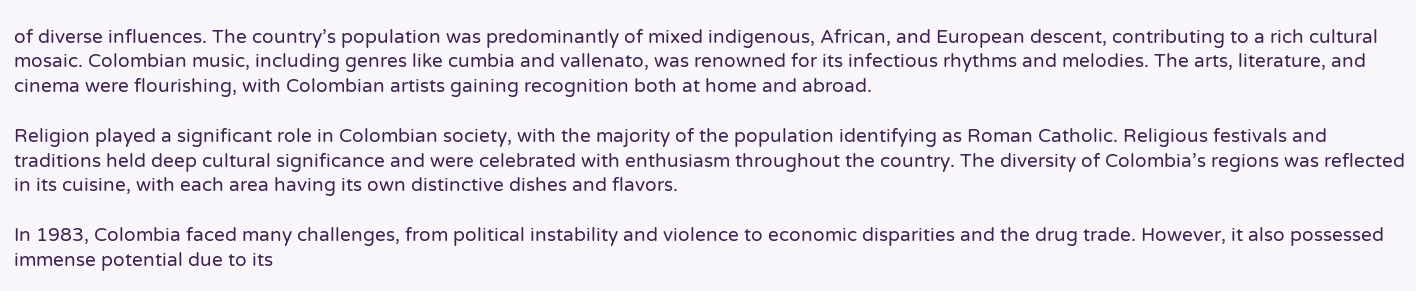of diverse influences. The country’s population was predominantly of mixed indigenous, African, and European descent, contributing to a rich cultural mosaic. Colombian music, including genres like cumbia and vallenato, was renowned for its infectious rhythms and melodies. The arts, literature, and cinema were flourishing, with Colombian artists gaining recognition both at home and abroad.

Religion played a significant role in Colombian society, with the majority of the population identifying as Roman Catholic. Religious festivals and traditions held deep cultural significance and were celebrated with enthusiasm throughout the country. The diversity of Colombia’s regions was reflected in its cuisine, with each area having its own distinctive dishes and flavors.

In 1983, Colombia faced many challenges, from political instability and violence to economic disparities and the drug trade. However, it also possessed immense potential due to its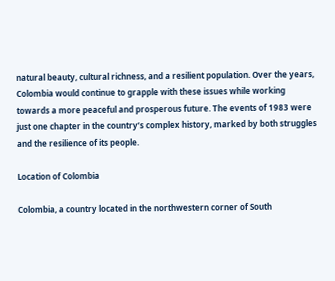natural beauty, cultural richness, and a resilient population. Over the years, Colombia would continue to grapple with these issues while working towards a more peaceful and prosperous future. The events of 1983 were just one chapter in the country’s complex history, marked by both struggles and the resilience of its people.

Location of Colombia

Colombia, a country located in the northwestern corner of South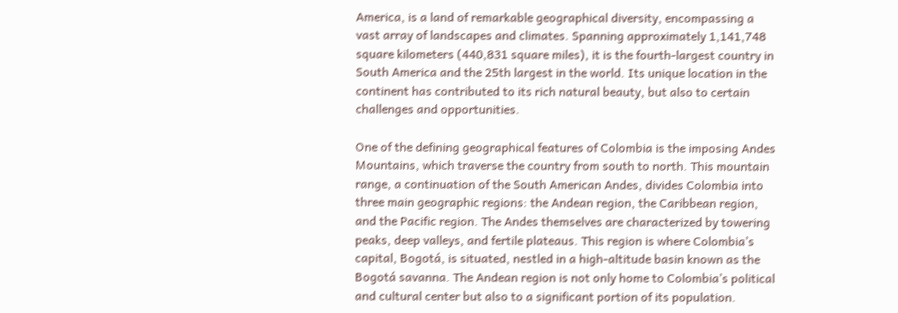America, is a land of remarkable geographical diversity, encompassing a vast array of landscapes and climates. Spanning approximately 1,141,748 square kilometers (440,831 square miles), it is the fourth-largest country in South America and the 25th largest in the world. Its unique location in the continent has contributed to its rich natural beauty, but also to certain challenges and opportunities.

One of the defining geographical features of Colombia is the imposing Andes Mountains, which traverse the country from south to north. This mountain range, a continuation of the South American Andes, divides Colombia into three main geographic regions: the Andean region, the Caribbean region, and the Pacific region. The Andes themselves are characterized by towering peaks, deep valleys, and fertile plateaus. This region is where Colombia’s capital, Bogotá, is situated, nestled in a high-altitude basin known as the Bogotá savanna. The Andean region is not only home to Colombia’s political and cultural center but also to a significant portion of its population.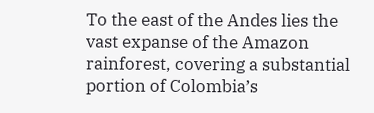To the east of the Andes lies the vast expanse of the Amazon rainforest, covering a substantial portion of Colombia’s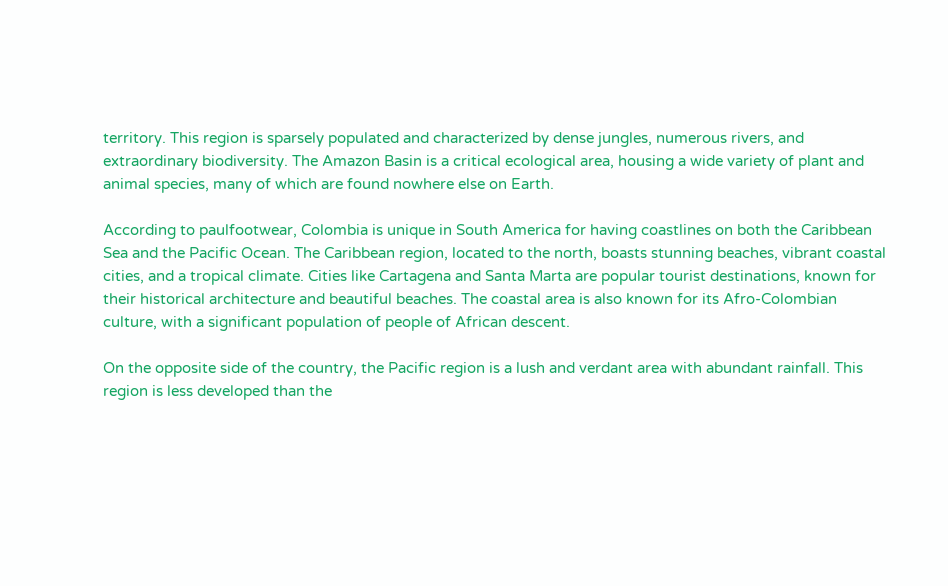territory. This region is sparsely populated and characterized by dense jungles, numerous rivers, and extraordinary biodiversity. The Amazon Basin is a critical ecological area, housing a wide variety of plant and animal species, many of which are found nowhere else on Earth.

According to paulfootwear, Colombia is unique in South America for having coastlines on both the Caribbean Sea and the Pacific Ocean. The Caribbean region, located to the north, boasts stunning beaches, vibrant coastal cities, and a tropical climate. Cities like Cartagena and Santa Marta are popular tourist destinations, known for their historical architecture and beautiful beaches. The coastal area is also known for its Afro-Colombian culture, with a significant population of people of African descent.

On the opposite side of the country, the Pacific region is a lush and verdant area with abundant rainfall. This region is less developed than the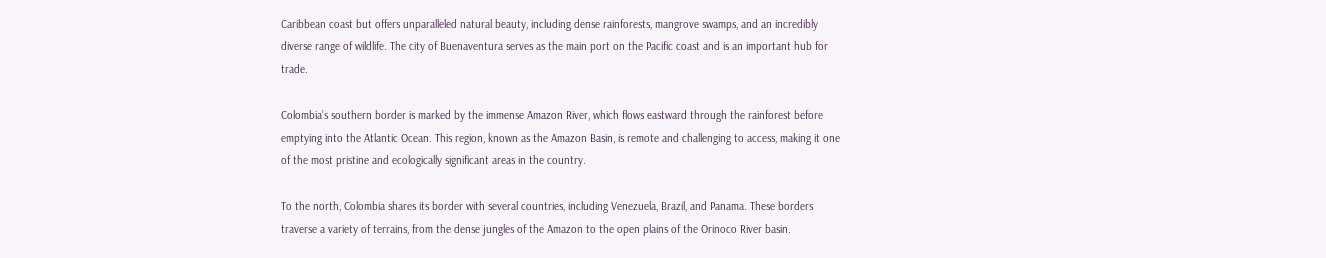Caribbean coast but offers unparalleled natural beauty, including dense rainforests, mangrove swamps, and an incredibly diverse range of wildlife. The city of Buenaventura serves as the main port on the Pacific coast and is an important hub for trade.

Colombia’s southern border is marked by the immense Amazon River, which flows eastward through the rainforest before emptying into the Atlantic Ocean. This region, known as the Amazon Basin, is remote and challenging to access, making it one of the most pristine and ecologically significant areas in the country.

To the north, Colombia shares its border with several countries, including Venezuela, Brazil, and Panama. These borders traverse a variety of terrains, from the dense jungles of the Amazon to the open plains of the Orinoco River basin.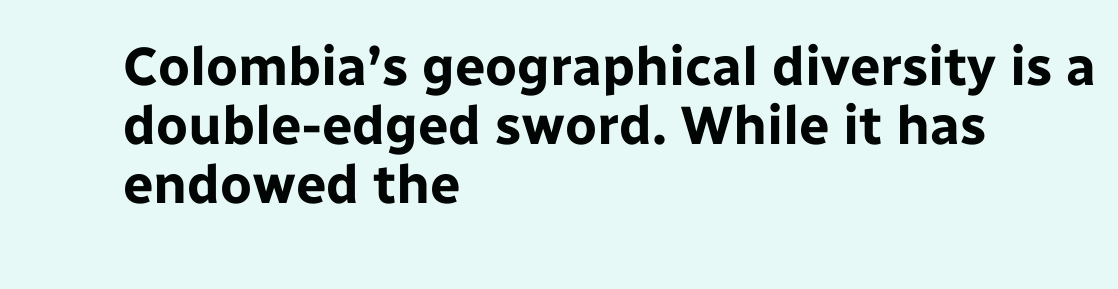Colombia’s geographical diversity is a double-edged sword. While it has endowed the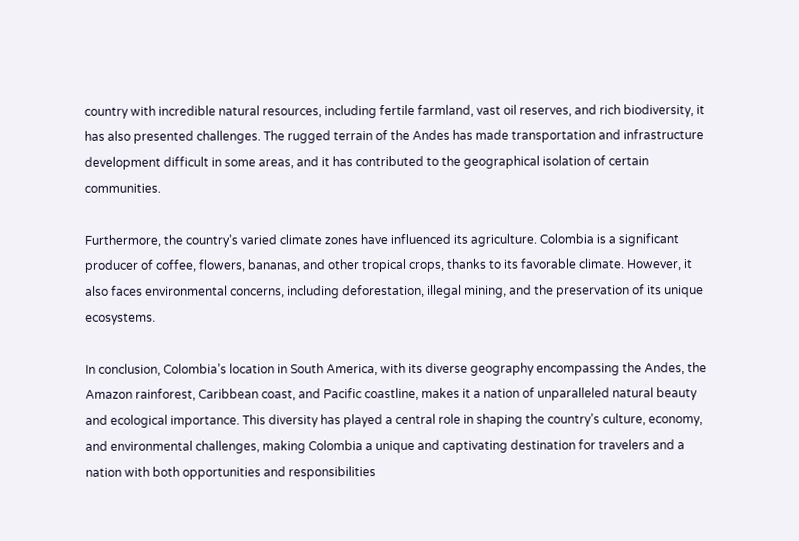country with incredible natural resources, including fertile farmland, vast oil reserves, and rich biodiversity, it has also presented challenges. The rugged terrain of the Andes has made transportation and infrastructure development difficult in some areas, and it has contributed to the geographical isolation of certain communities.

Furthermore, the country’s varied climate zones have influenced its agriculture. Colombia is a significant producer of coffee, flowers, bananas, and other tropical crops, thanks to its favorable climate. However, it also faces environmental concerns, including deforestation, illegal mining, and the preservation of its unique ecosystems.

In conclusion, Colombia’s location in South America, with its diverse geography encompassing the Andes, the Amazon rainforest, Caribbean coast, and Pacific coastline, makes it a nation of unparalleled natural beauty and ecological importance. This diversity has played a central role in shaping the country’s culture, economy, and environmental challenges, making Colombia a unique and captivating destination for travelers and a nation with both opportunities and responsibilities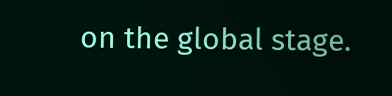on the global stage.